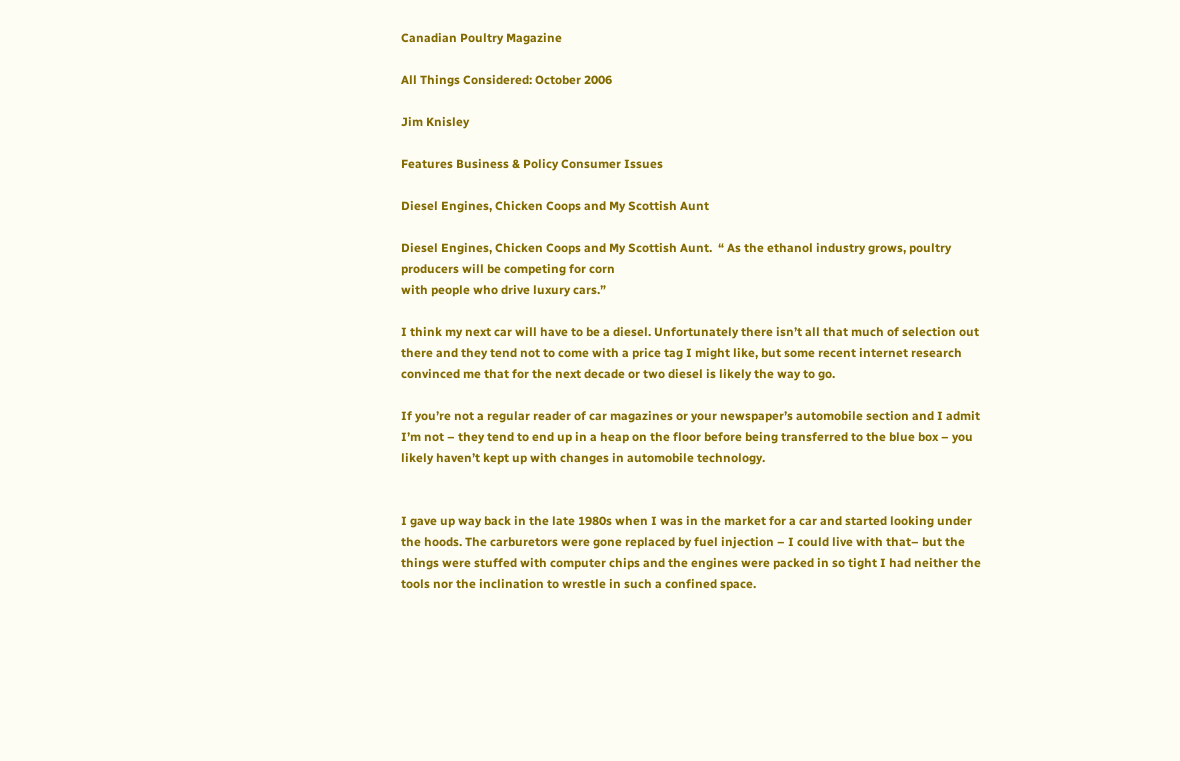Canadian Poultry Magazine

All Things Considered: October 2006

Jim Knisley

Features Business & Policy Consumer Issues

Diesel Engines, Chicken Coops and My Scottish Aunt

Diesel Engines, Chicken Coops and My Scottish Aunt.  “ As the ethanol industry grows, poultry producers will be competing for corn
with people who drive luxury cars.”

I think my next car will have to be a diesel. Unfortunately there isn’t all that much of selection out there and they tend not to come with a price tag I might like, but some recent internet research convinced me that for the next decade or two diesel is likely the way to go.

If you’re not a regular reader of car magazines or your newspaper’s automobile section and I admit I’m not – they tend to end up in a heap on the floor before being transferred to the blue box – you likely haven’t kept up with changes in automobile technology.


I gave up way back in the late 1980s when I was in the market for a car and started looking under the hoods. The carburetors were gone replaced by fuel injection – I could live with that– but the things were stuffed with computer chips and the engines were packed in so tight I had neither the tools nor the inclination to wrestle in such a confined space.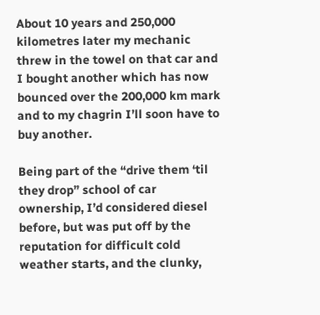About 10 years and 250,000 kilometres later my mechanic threw in the towel on that car and I bought another which has now bounced over the 200,000 km mark and to my chagrin I’ll soon have to buy another.

Being part of the “drive them ‘til they drop” school of car ownership, I’d considered diesel before, but was put off by the reputation for difficult cold weather starts, and the clunky,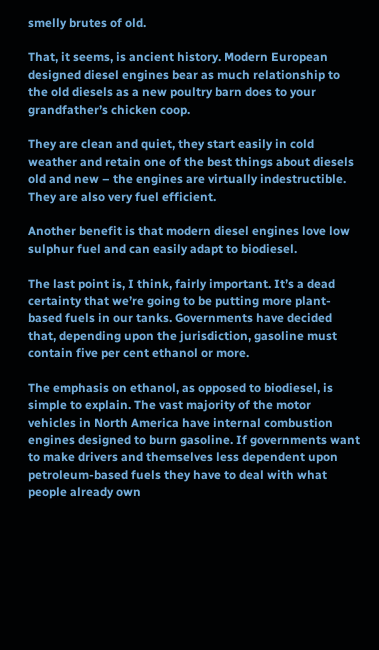smelly brutes of old.

That, it seems, is ancient history. Modern European designed diesel engines bear as much relationship to the old diesels as a new poultry barn does to your grandfather’s chicken coop.

They are clean and quiet, they start easily in cold weather and retain one of the best things about diesels old and new – the engines are virtually indestructible. They are also very fuel efficient.

Another benefit is that modern diesel engines love low sulphur fuel and can easily adapt to biodiesel.

The last point is, I think, fairly important. It’s a dead certainty that we’re going to be putting more plant-based fuels in our tanks. Governments have decided that, depending upon the jurisdiction, gasoline must contain five per cent ethanol or more.

The emphasis on ethanol, as opposed to biodiesel, is simple to explain. The vast majority of the motor vehicles in North America have internal combustion engines designed to burn gasoline. If governments want to make drivers and themselves less dependent upon petroleum-based fuels they have to deal with what people already own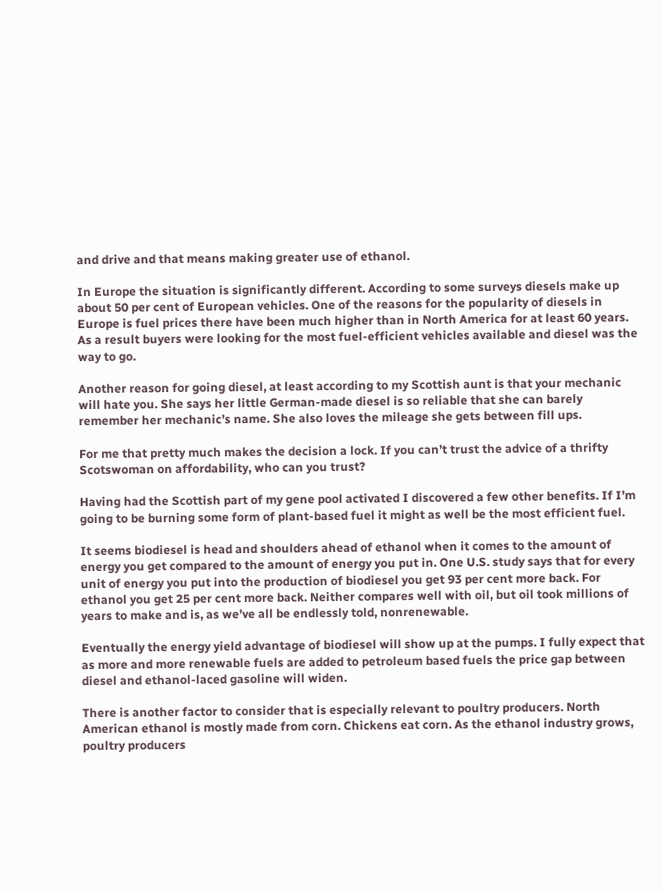and drive and that means making greater use of ethanol.

In Europe the situation is significantly different. According to some surveys diesels make up about 50 per cent of European vehicles. One of the reasons for the popularity of diesels in Europe is fuel prices there have been much higher than in North America for at least 60 years. As a result buyers were looking for the most fuel-efficient vehicles available and diesel was the way to go.

Another reason for going diesel, at least according to my Scottish aunt is that your mechanic will hate you. She says her little German-made diesel is so reliable that she can barely remember her mechanic’s name. She also loves the mileage she gets between fill ups.

For me that pretty much makes the decision a lock. If you can’t trust the advice of a thrifty Scotswoman on affordability, who can you trust?

Having had the Scottish part of my gene pool activated I discovered a few other benefits. If I’m going to be burning some form of plant-based fuel it might as well be the most efficient fuel.

It seems biodiesel is head and shoulders ahead of ethanol when it comes to the amount of energy you get compared to the amount of energy you put in. One U.S. study says that for every unit of energy you put into the production of biodiesel you get 93 per cent more back. For ethanol you get 25 per cent more back. Neither compares well with oil, but oil took millions of years to make and is, as we’ve all be endlessly told, nonrenewable.

Eventually the energy yield advantage of biodiesel will show up at the pumps. I fully expect that as more and more renewable fuels are added to petroleum based fuels the price gap between diesel and ethanol-laced gasoline will widen.

There is another factor to consider that is especially relevant to poultry producers. North American ethanol is mostly made from corn. Chickens eat corn. As the ethanol industry grows, poultry producers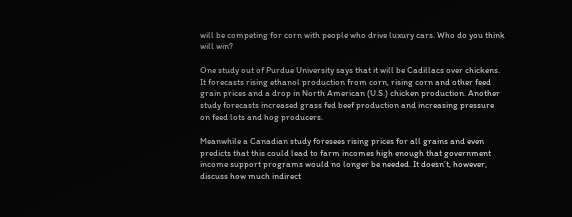will be competing for corn with people who drive luxury cars. Who do you think will win?

One study out of Purdue University says that it will be Cadillacs over chickens. It forecasts rising ethanol production from corn, rising corn and other feed grain prices and a drop in North American (U.S.) chicken production. Another study forecasts increased grass fed beef production and increasing pressure on feed lots and hog producers.

Meanwhile a Canadian study foresees rising prices for all grains and even predicts that this could lead to farm incomes high enough that government income support programs would no longer be needed. It doesn’t, however, discuss how much indirect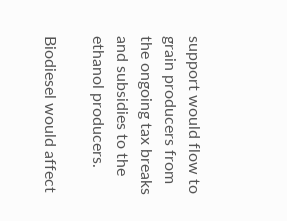support would flow to grain producers from the ongoing tax breaks and subsidies to the ethanol producers.

Biodiesel would affect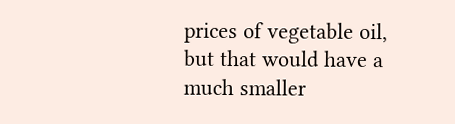prices of vegetable oil, but that would have a much smaller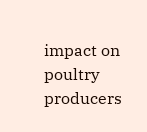impact on poultry producers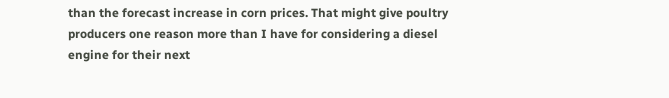than the forecast increase in corn prices. That might give poultry producers one reason more than I have for considering a diesel engine for their next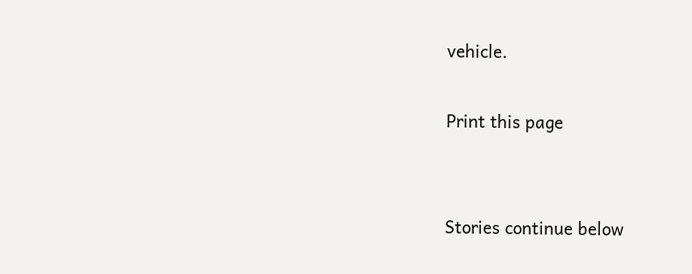vehicle.

Print this page


Stories continue below